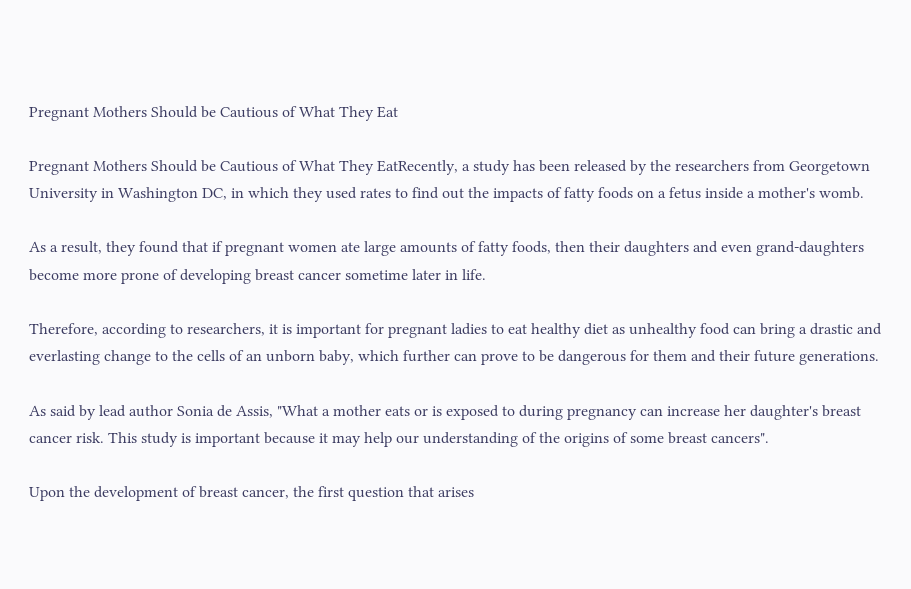Pregnant Mothers Should be Cautious of What They Eat

Pregnant Mothers Should be Cautious of What They EatRecently, a study has been released by the researchers from Georgetown University in Washington DC, in which they used rates to find out the impacts of fatty foods on a fetus inside a mother's womb.

As a result, they found that if pregnant women ate large amounts of fatty foods, then their daughters and even grand-daughters become more prone of developing breast cancer sometime later in life.

Therefore, according to researchers, it is important for pregnant ladies to eat healthy diet as unhealthy food can bring a drastic and everlasting change to the cells of an unborn baby, which further can prove to be dangerous for them and their future generations.

As said by lead author Sonia de Assis, "What a mother eats or is exposed to during pregnancy can increase her daughter's breast cancer risk. This study is important because it may help our understanding of the origins of some breast cancers".

Upon the development of breast cancer, the first question that arises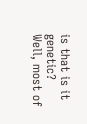is that is it genetic? Well, most of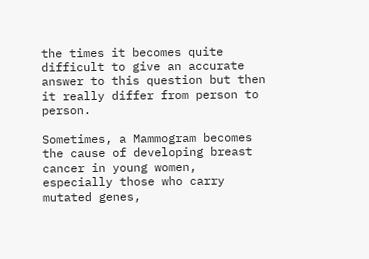the times it becomes quite difficult to give an accurate answer to this question but then it really differ from person to person.

Sometimes, a Mammogram becomes the cause of developing breast cancer in young women, especially those who carry mutated genes,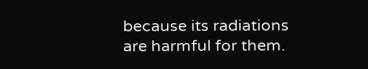because its radiations are harmful for them.